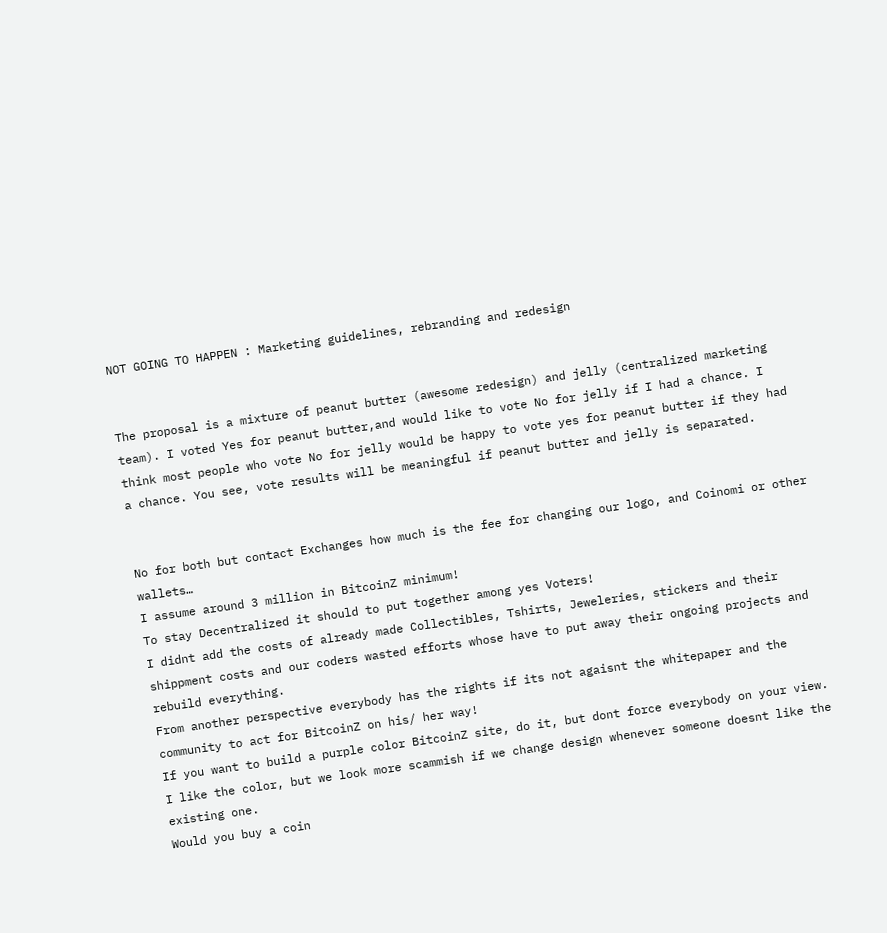NOT GOING TO HAPPEN : Marketing guidelines, rebranding and redesign


The proposal is a mixture of peanut butter (awesome redesign) and jelly (centralized marketing team). I voted Yes for peanut butter,and would like to vote No for jelly if I had a chance. I think most people who vote No for jelly would be happy to vote yes for peanut butter if they had a chance. You see, vote results will be meaningful if peanut butter and jelly is separated.


No for both but contact Exchanges how much is the fee for changing our logo, and Coinomi or other wallets…
I assume around 3 million in BitcoinZ minimum!
To stay Decentralized it should to put together among yes Voters!
I didnt add the costs of already made Collectibles, Tshirts, Jeweleries, stickers and their shippment costs and our coders wasted efforts whose have to put away their ongoing projects and rebuild everything.
From another perspective everybody has the rights if its not agaisnt the whitepaper and the community to act for BitcoinZ on his/ her way!
If you want to build a purple color BitcoinZ site, do it, but dont force everybody on your view. I like the color, but we look more scammish if we change design whenever someone doesnt like the existing one.
Would you buy a coin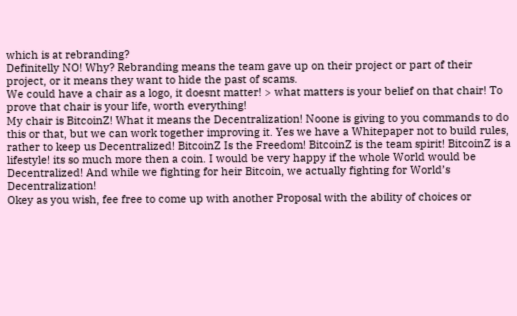which is at rebranding?
Definitelly NO! Why? Rebranding means the team gave up on their project or part of their project, or it means they want to hide the past of scams.
We could have a chair as a logo, it doesnt matter! > what matters is your belief on that chair! To prove that chair is your life, worth everything!
My chair is BitcoinZ! What it means the Decentralization! Noone is giving to you commands to do this or that, but we can work together improving it. Yes we have a Whitepaper not to build rules, rather to keep us Decentralized! BitcoinZ Is the Freedom! BitcoinZ is the team spirit! BitcoinZ is a lifestyle! its so much more then a coin. I would be very happy if the whole World would be Decentralized! And while we fighting for heir Bitcoin, we actually fighting for World’s Decentralization!
Okey as you wish, fee free to come up with another Proposal with the ability of choices or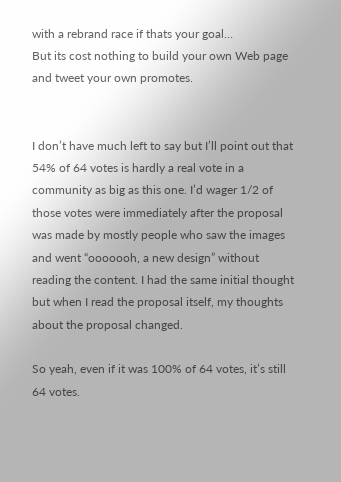with a rebrand race if thats your goal…
But its cost nothing to build your own Web page and tweet your own promotes.


I don’t have much left to say but I’ll point out that 54% of 64 votes is hardly a real vote in a community as big as this one. I’d wager 1/2 of those votes were immediately after the proposal was made by mostly people who saw the images and went “ooooooh, a new design” without reading the content. I had the same initial thought but when I read the proposal itself, my thoughts about the proposal changed.

So yeah, even if it was 100% of 64 votes, it’s still 64 votes.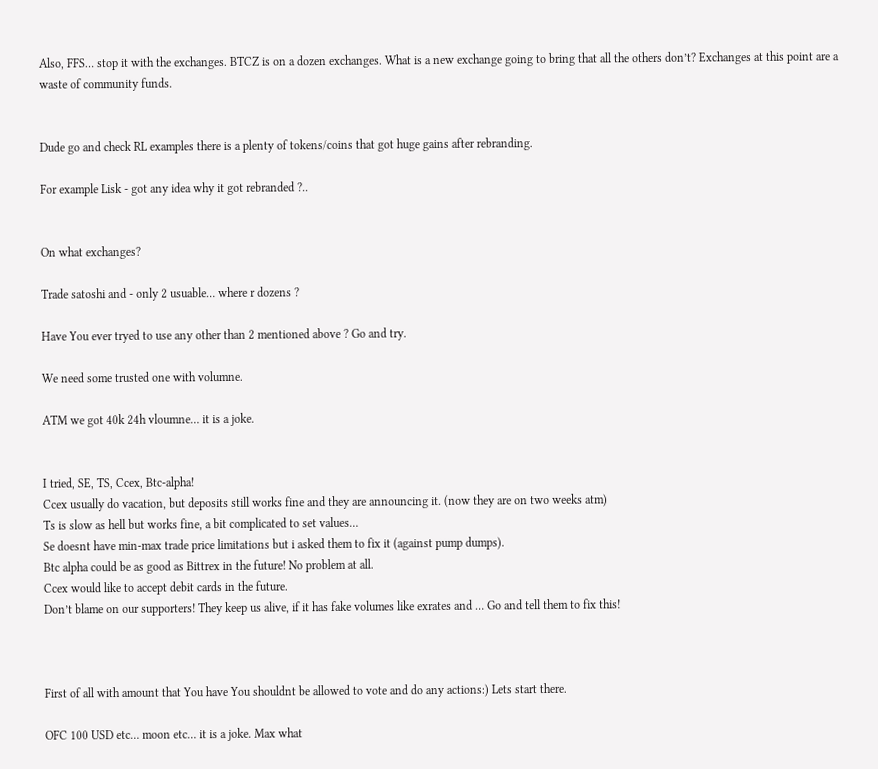Also, FFS… stop it with the exchanges. BTCZ is on a dozen exchanges. What is a new exchange going to bring that all the others don’t? Exchanges at this point are a waste of community funds.


Dude go and check RL examples there is a plenty of tokens/coins that got huge gains after rebranding.

For example Lisk - got any idea why it got rebranded ?..


On what exchanges?

Trade satoshi and - only 2 usuable… where r dozens ?

Have You ever tryed to use any other than 2 mentioned above ? Go and try.

We need some trusted one with volumne.

ATM we got 40k 24h vloumne… it is a joke.


I tried, SE, TS, Ccex, Btc-alpha!
Ccex usually do vacation, but deposits still works fine and they are announcing it. (now they are on two weeks atm)
Ts is slow as hell but works fine, a bit complicated to set values…
Se doesnt have min-max trade price limitations but i asked them to fix it (against pump dumps).
Btc alpha could be as good as Bittrex in the future! No problem at all.
Ccex would like to accept debit cards in the future.
Don’t blame on our supporters! They keep us alive, if it has fake volumes like exrates and … Go and tell them to fix this!



First of all with amount that You have You shouldnt be allowed to vote and do any actions:) Lets start there.

OFC 100 USD etc… moon etc… it is a joke. Max what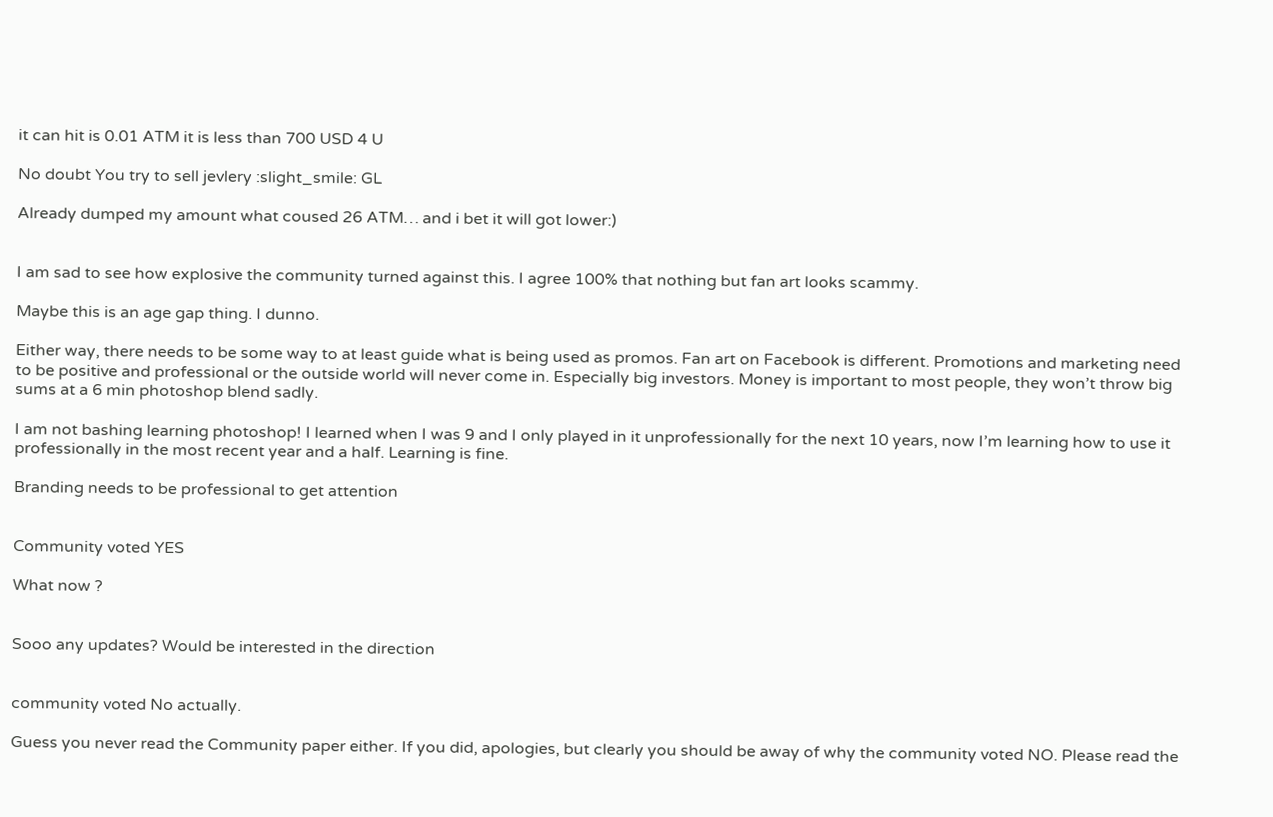it can hit is 0.01 ATM it is less than 700 USD 4 U

No doubt You try to sell jevlery :slight_smile: GL

Already dumped my amount what coused 26 ATM… and i bet it will got lower:)


I am sad to see how explosive the community turned against this. I agree 100% that nothing but fan art looks scammy.

Maybe this is an age gap thing. I dunno.

Either way, there needs to be some way to at least guide what is being used as promos. Fan art on Facebook is different. Promotions and marketing need to be positive and professional or the outside world will never come in. Especially big investors. Money is important to most people, they won’t throw big sums at a 6 min photoshop blend sadly.

I am not bashing learning photoshop! I learned when I was 9 and I only played in it unprofessionally for the next 10 years, now I’m learning how to use it professionally in the most recent year and a half. Learning is fine.

Branding needs to be professional to get attention


Community voted YES

What now ?


Sooo any updates? Would be interested in the direction


community voted No actually.

Guess you never read the Community paper either. If you did, apologies, but clearly you should be away of why the community voted NO. Please read the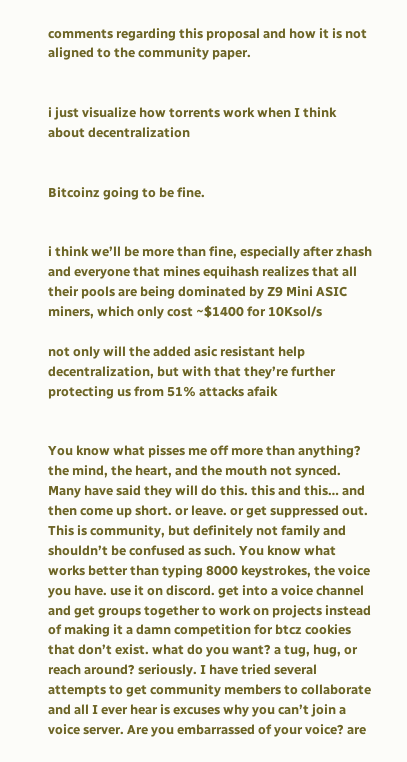comments regarding this proposal and how it is not aligned to the community paper.


i just visualize how torrents work when I think about decentralization


Bitcoinz going to be fine.


i think we’ll be more than fine, especially after zhash and everyone that mines equihash realizes that all their pools are being dominated by Z9 Mini ASIC miners, which only cost ~$1400 for 10Ksol/s

not only will the added asic resistant help decentralization, but with that they’re further protecting us from 51% attacks afaik


You know what pisses me off more than anything? the mind, the heart, and the mouth not synced. Many have said they will do this. this and this… and then come up short. or leave. or get suppressed out. This is community, but definitely not family and shouldn’t be confused as such. You know what works better than typing 8000 keystrokes, the voice you have. use it on discord. get into a voice channel and get groups together to work on projects instead of making it a damn competition for btcz cookies that don’t exist. what do you want? a tug, hug, or reach around? seriously. I have tried several attempts to get community members to collaborate and all I ever hear is excuses why you can’t join a voice server. Are you embarrassed of your voice? are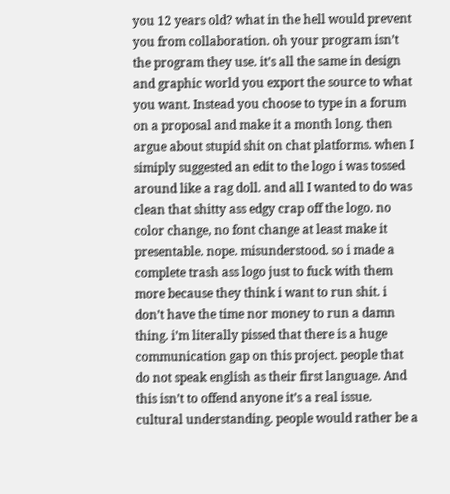you 12 years old? what in the hell would prevent you from collaboration. oh your program isn’t the program they use. it’s all the same in design and graphic world you export the source to what you want. Instead you choose to type in a forum on a proposal and make it a month long. then argue about stupid shit on chat platforms. when I simiply suggested an edit to the logo i was tossed around like a rag doll. and all I wanted to do was clean that shitty ass edgy crap off the logo. no color change, no font change at least make it presentable. nope. misunderstood. so i made a complete trash ass logo just to fuck with them more because they think i want to run shit. i don’t have the time nor money to run a damn thing. i’m literally pissed that there is a huge communication gap on this project. people that do not speak english as their first language. And this isn’t to offend anyone it’s a real issue. cultural understanding. people would rather be a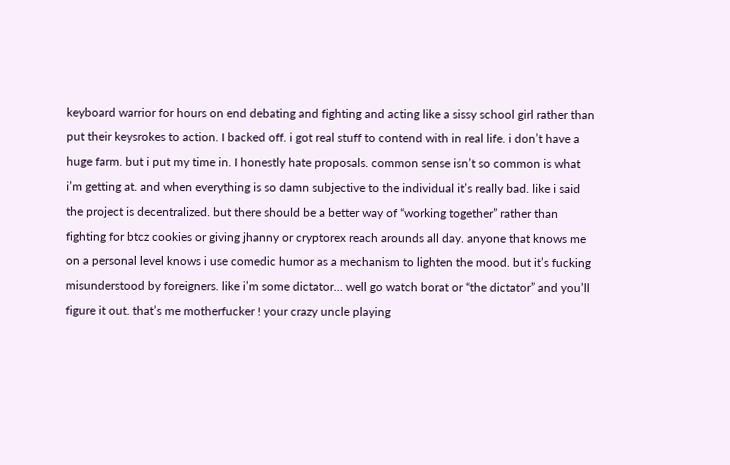keyboard warrior for hours on end debating and fighting and acting like a sissy school girl rather than put their keysrokes to action. I backed off. i got real stuff to contend with in real life. i don’t have a huge farm. but i put my time in. I honestly hate proposals. common sense isn’t so common is what i’m getting at. and when everything is so damn subjective to the individual it’s really bad. like i said the project is decentralized. but there should be a better way of “working together” rather than fighting for btcz cookies or giving jhanny or cryptorex reach arounds all day. anyone that knows me on a personal level knows i use comedic humor as a mechanism to lighten the mood. but it’s fucking misunderstood by foreigners. like i’m some dictator… well go watch borat or “the dictator” and you’ll figure it out. that’s me motherfucker ! your crazy uncle playing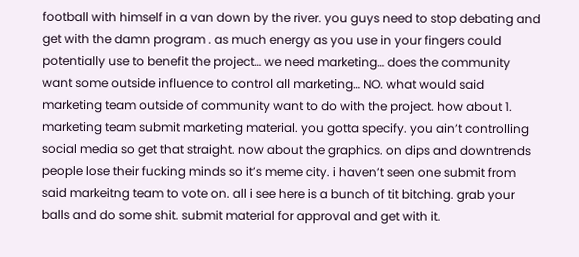football with himself in a van down by the river. you guys need to stop debating and get with the damn program . as much energy as you use in your fingers could potentially use to benefit the project… we need marketing… does the community want some outside influence to control all marketing… NO. what would said marketing team outside of community want to do with the project. how about 1. marketing team submit marketing material. you gotta specify. you ain’t controlling social media so get that straight. now about the graphics. on dips and downtrends people lose their fucking minds so it’s meme city. i haven’t seen one submit from said markeitng team to vote on. all i see here is a bunch of tit bitching. grab your balls and do some shit. submit material for approval and get with it.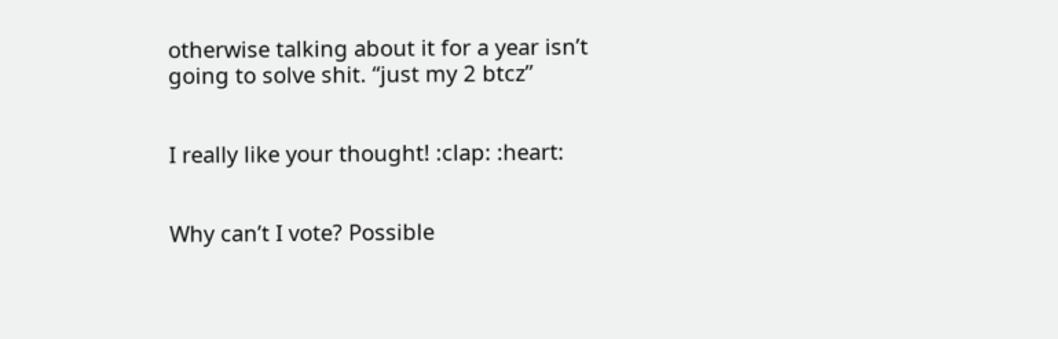otherwise talking about it for a year isn’t going to solve shit. “just my 2 btcz”


I really like your thought! :clap: :heart:


Why can’t I vote? Possible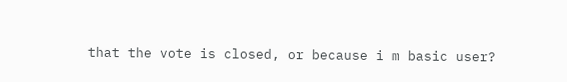that the vote is closed, or because i m basic user?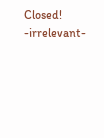Closed! -irrelevant-